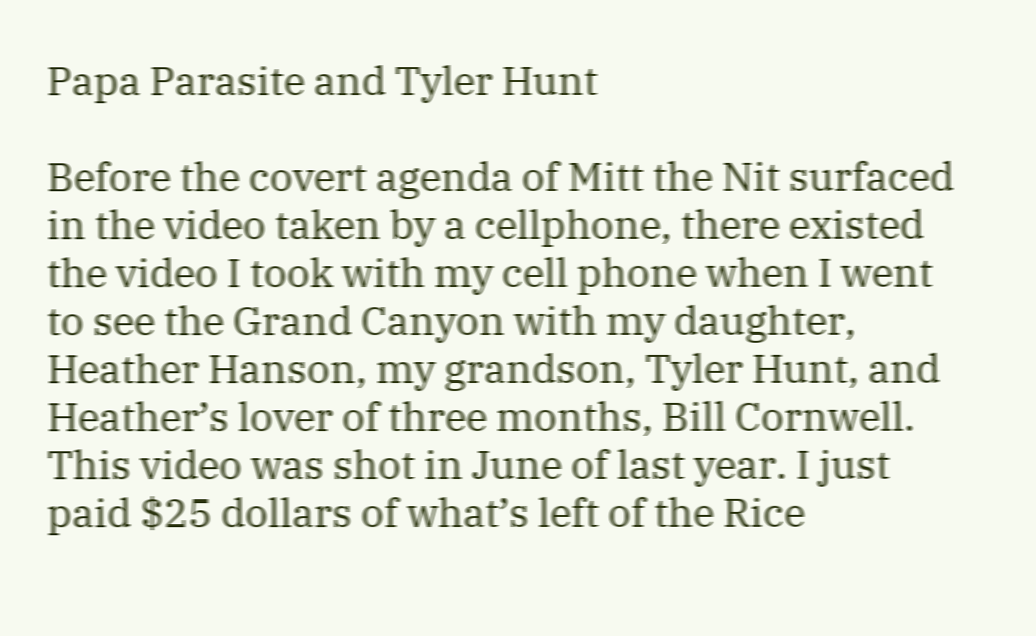Papa Parasite and Tyler Hunt

Before the covert agenda of Mitt the Nit surfaced in the video taken by a cellphone, there existed the video I took with my cell phone when I went to see the Grand Canyon with my daughter, Heather Hanson, my grandson, Tyler Hunt, and Heather’s lover of three months, Bill Cornwell. This video was shot in June of last year. I just paid $25 dollars of what’s left of the Rice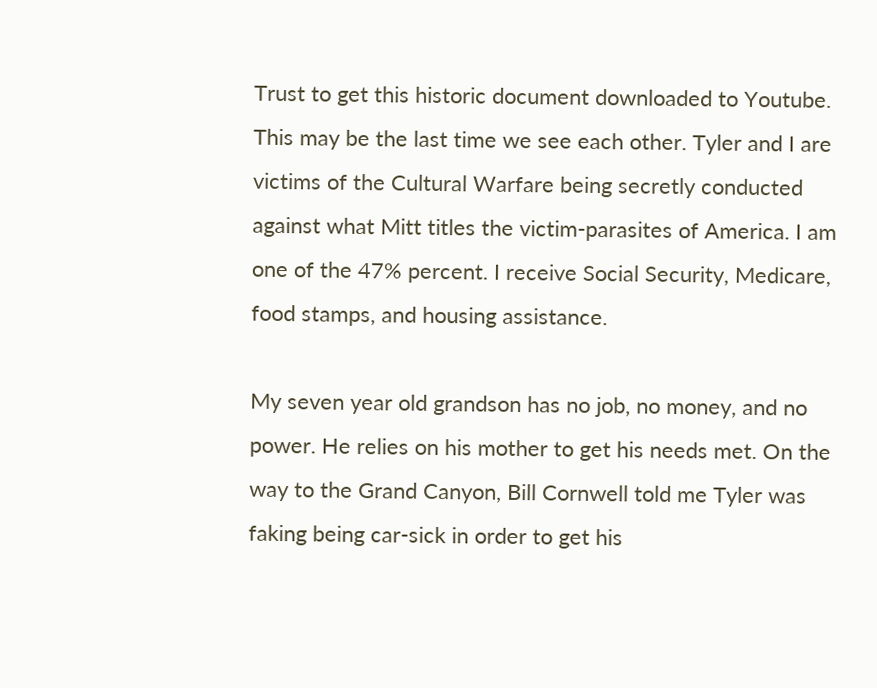Trust to get this historic document downloaded to Youtube. This may be the last time we see each other. Tyler and I are victims of the Cultural Warfare being secretly conducted against what Mitt titles the victim-parasites of America. I am one of the 47% percent. I receive Social Security, Medicare, food stamps, and housing assistance.

My seven year old grandson has no job, no money, and no power. He relies on his mother to get his needs met. On the way to the Grand Canyon, Bill Cornwell told me Tyler was faking being car-sick in order to get his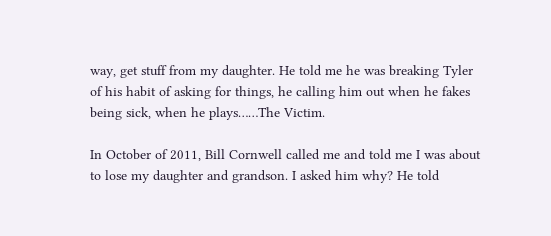way, get stuff from my daughter. He told me he was breaking Tyler of his habit of asking for things, he calling him out when he fakes being sick, when he plays……The Victim.

In October of 2011, Bill Cornwell called me and told me I was about to lose my daughter and grandson. I asked him why? He told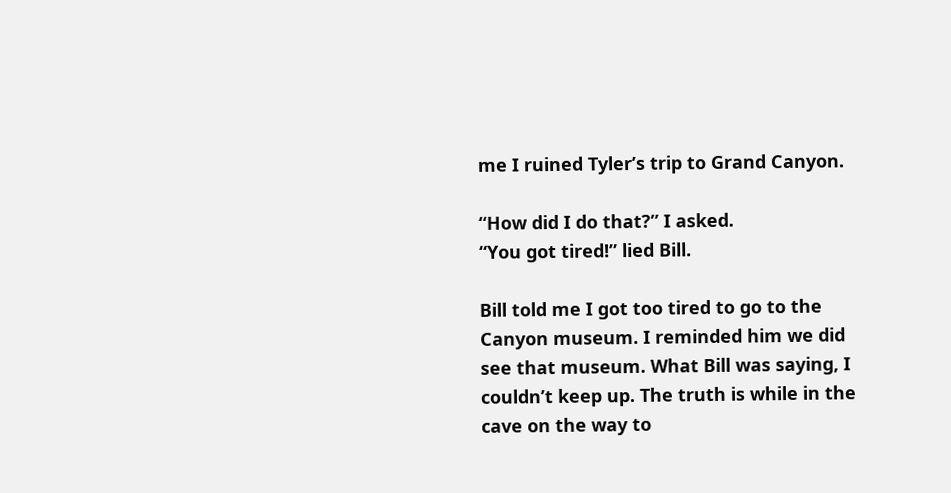me I ruined Tyler’s trip to Grand Canyon.

“How did I do that?” I asked.
“You got tired!” lied Bill.

Bill told me I got too tired to go to the Canyon museum. I reminded him we did see that museum. What Bill was saying, I couldn’t keep up. The truth is while in the cave on the way to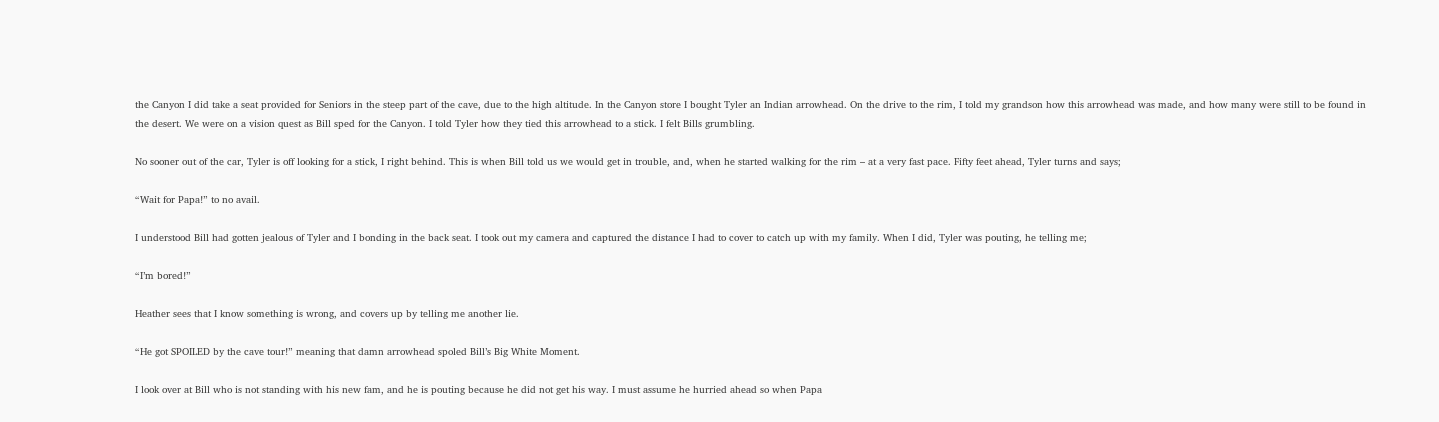the Canyon I did take a seat provided for Seniors in the steep part of the cave, due to the high altitude. In the Canyon store I bought Tyler an Indian arrowhead. On the drive to the rim, I told my grandson how this arrowhead was made, and how many were still to be found in the desert. We were on a vision quest as Bill sped for the Canyon. I told Tyler how they tied this arrowhead to a stick. I felt Bills grumbling.

No sooner out of the car, Tyler is off looking for a stick, I right behind. This is when Bill told us we would get in trouble, and, when he started walking for the rim – at a very fast pace. Fifty feet ahead, Tyler turns and says;

“Wait for Papa!” to no avail.

I understood Bill had gotten jealous of Tyler and I bonding in the back seat. I took out my camera and captured the distance I had to cover to catch up with my family. When I did, Tyler was pouting, he telling me;

“I’m bored!”

Heather sees that I know something is wrong, and covers up by telling me another lie.

“He got SPOILED by the cave tour!” meaning that damn arrowhead spoled Bill’s Big White Moment.

I look over at Bill who is not standing with his new fam, and he is pouting because he did not get his way. I must assume he hurried ahead so when Papa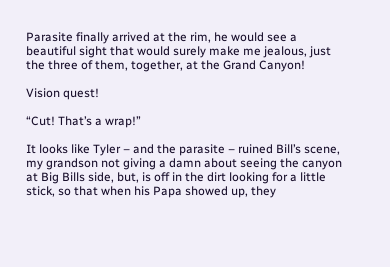Parasite finally arrived at the rim, he would see a beautiful sight that would surely make me jealous, just the three of them, together, at the Grand Canyon!

Vision quest!

“Cut! That’s a wrap!”

It looks like Tyler – and the parasite – ruined Bill’s scene, my grandson not giving a damn about seeing the canyon at Big Bills side, but, is off in the dirt looking for a little stick, so that when his Papa showed up, they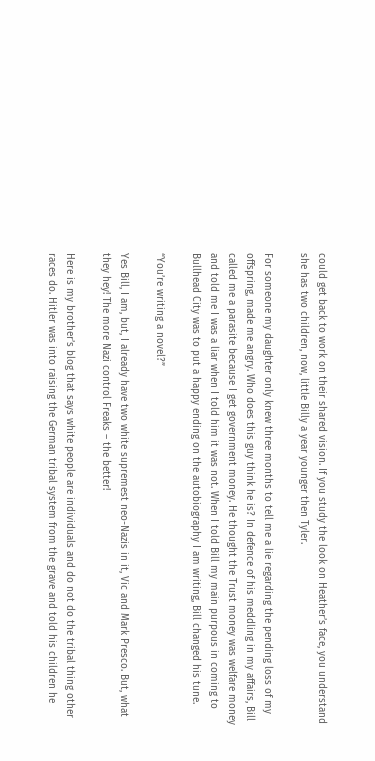could get back to work on their shared vision. If you study the look on Heather’s face, you understand she has two children, now, little Billy a year younger then Tyler.

For someone my daughter only knew three months to tell me a lie regarding the pending loss of my offspring, made me angry. Who does this guy think he is? In defence of his meddling in my affairs, Bill called me a parasite because I get government money. He thought the Trust money was welfare money and told me I was a liar when I told him it was not. When I told Bill my main purpous in coming to Bullhead City was to put a happy ending on the autobiography I am writing, Bill changed his tune.

“You’re writing a novel?”

Yes Bill, I am, but, I already have two white supremest neo-Nazis in it, Vic and Mark Presco. But, what they hey! The more Nazi control Freaks – the better!

Here is my brother’s blog that says white people are individuals and do not do the tribal thing other races do. Hitler was into raising the German tribal system from the grave and told his children he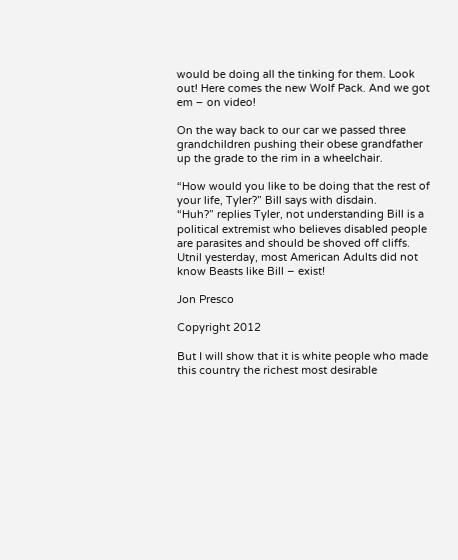would be doing all the tinking for them. Look out! Here comes the new Wolf Pack. And we got em – on video!

On the way back to our car we passed three grandchildren pushing their obese grandfather up the grade to the rim in a wheelchair.

“How would you like to be doing that the rest of your life, Tyler?” Bill says with disdain.
“Huh?” replies Tyler, not understanding Bill is a political extremist who believes disabled people are parasites and should be shoved off cliffs. Utnil yesterday, most American Adults did not know Beasts like Bill – exist!

Jon Presco

Copyright 2012

But I will show that it is white people who made this country the richest most desirable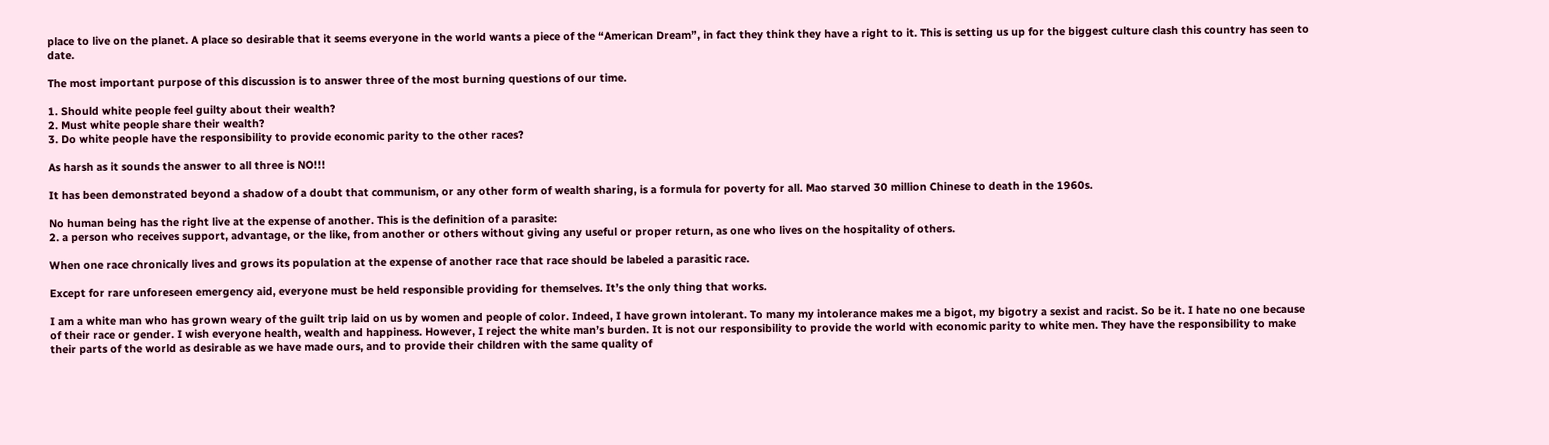place to live on the planet. A place so desirable that it seems everyone in the world wants a piece of the “American Dream”, in fact they think they have a right to it. This is setting us up for the biggest culture clash this country has seen to date.

The most important purpose of this discussion is to answer three of the most burning questions of our time.

1. Should white people feel guilty about their wealth?
2. Must white people share their wealth?
3. Do white people have the responsibility to provide economic parity to the other races?

As harsh as it sounds the answer to all three is NO!!!

It has been demonstrated beyond a shadow of a doubt that communism, or any other form of wealth sharing, is a formula for poverty for all. Mao starved 30 million Chinese to death in the 1960s.

No human being has the right live at the expense of another. This is the definition of a parasite:
2. a person who receives support, advantage, or the like, from another or others without giving any useful or proper return, as one who lives on the hospitality of others.

When one race chronically lives and grows its population at the expense of another race that race should be labeled a parasitic race.

Except for rare unforeseen emergency aid, everyone must be held responsible providing for themselves. It’s the only thing that works.

I am a white man who has grown weary of the guilt trip laid on us by women and people of color. Indeed, I have grown intolerant. To many my intolerance makes me a bigot, my bigotry a sexist and racist. So be it. I hate no one because of their race or gender. I wish everyone health, wealth and happiness. However, I reject the white man’s burden. It is not our responsibility to provide the world with economic parity to white men. They have the responsibility to make their parts of the world as desirable as we have made ours, and to provide their children with the same quality of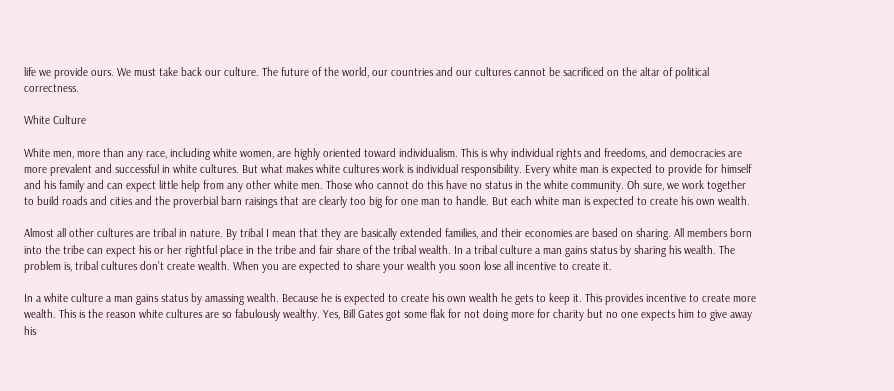life we provide ours. We must take back our culture. The future of the world, our countries and our cultures cannot be sacrificed on the altar of political correctness.

White Culture

White men, more than any race, including white women, are highly oriented toward individualism. This is why individual rights and freedoms, and democracies are more prevalent and successful in white cultures. But what makes white cultures work is individual responsibility. Every white man is expected to provide for himself and his family and can expect little help from any other white men. Those who cannot do this have no status in the white community. Oh sure, we work together to build roads and cities and the proverbial barn raisings that are clearly too big for one man to handle. But each white man is expected to create his own wealth.

Almost all other cultures are tribal in nature. By tribal I mean that they are basically extended families, and their economies are based on sharing. All members born into the tribe can expect his or her rightful place in the tribe and fair share of the tribal wealth. In a tribal culture a man gains status by sharing his wealth. The problem is, tribal cultures don’t create wealth. When you are expected to share your wealth you soon lose all incentive to create it.

In a white culture a man gains status by amassing wealth. Because he is expected to create his own wealth he gets to keep it. This provides incentive to create more wealth. This is the reason white cultures are so fabulously wealthy. Yes, Bill Gates got some flak for not doing more for charity but no one expects him to give away his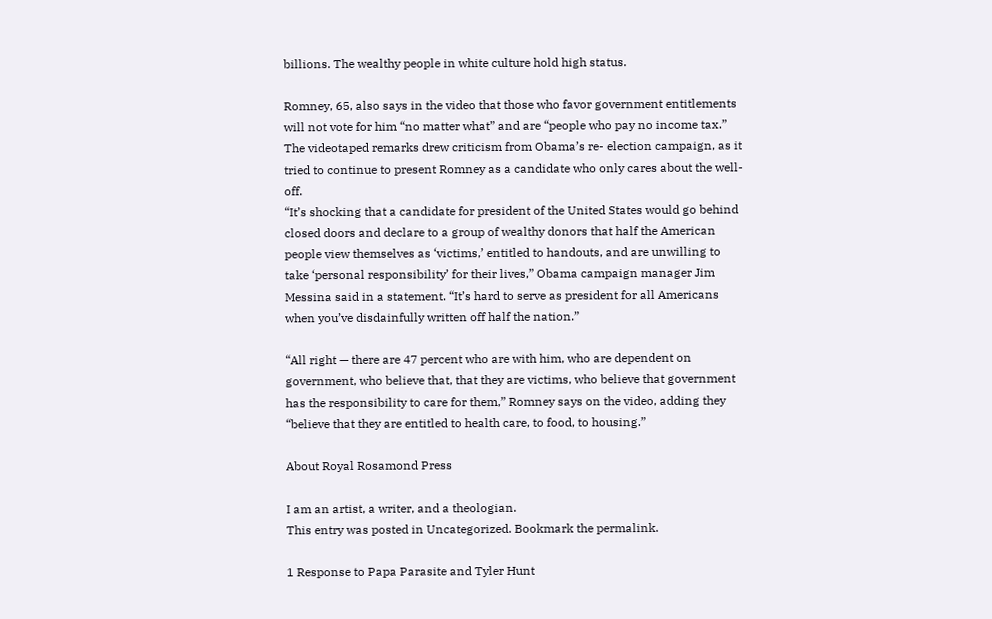billions. The wealthy people in white culture hold high status.

Romney, 65, also says in the video that those who favor government entitlements will not vote for him “no matter what” and are “people who pay no income tax.”
The videotaped remarks drew criticism from Obama’s re- election campaign, as it tried to continue to present Romney as a candidate who only cares about the well-off.
“It’s shocking that a candidate for president of the United States would go behind closed doors and declare to a group of wealthy donors that half the American people view themselves as ‘victims,’ entitled to handouts, and are unwilling to take ‘personal responsibility’ for their lives,” Obama campaign manager Jim Messina said in a statement. “It’s hard to serve as president for all Americans when you’ve disdainfully written off half the nation.”

“All right — there are 47 percent who are with him, who are dependent on government, who believe that, that they are victims, who believe that government has the responsibility to care for them,” Romney says on the video, adding they “believe that they are entitled to health care, to food, to housing.”

About Royal Rosamond Press

I am an artist, a writer, and a theologian.
This entry was posted in Uncategorized. Bookmark the permalink.

1 Response to Papa Parasite and Tyler Hunt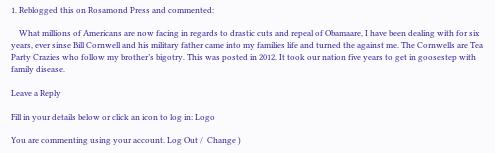1. Reblogged this on Rosamond Press and commented:

    What millions of Americans are now facing in regards to drastic cuts and repeal of Obamaare, I have been dealing with for six years, ever sinse Bill Cornwell and his military father came into my families life and turned the against me. The Cornwells are Tea Party Crazies who follow my brother’s bigotry. This was posted in 2012. It took our nation five years to get in goosestep with family disease.

Leave a Reply

Fill in your details below or click an icon to log in: Logo

You are commenting using your account. Log Out /  Change )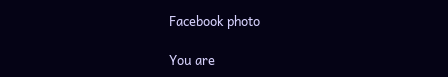Facebook photo

You are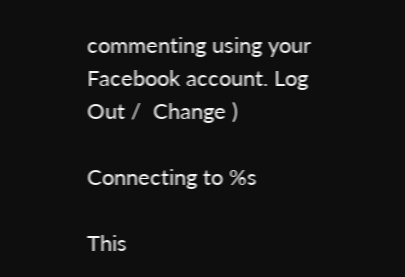commenting using your Facebook account. Log Out /  Change )

Connecting to %s

This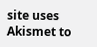site uses Akismet to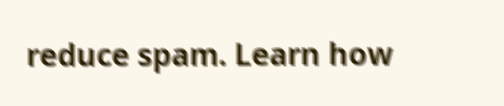reduce spam. Learn how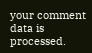your comment data is processed.